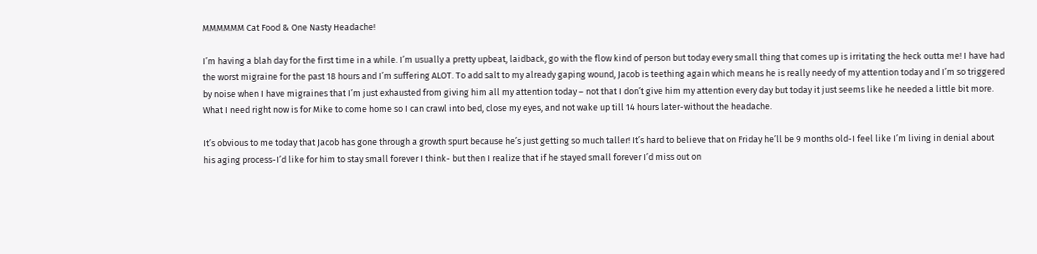MMMMMM Cat Food & One Nasty Headache!

I’m having a blah day for the first time in a while. I’m usually a pretty upbeat, laidback, go with the flow kind of person but today every small thing that comes up is irritating the heck outta me! I have had the worst migraine for the past 18 hours and I’m suffering ALOT. To add salt to my already gaping wound, Jacob is teething again which means he is really needy of my attention today and I’m so triggered by noise when I have migraines that I’m just exhausted from giving him all my attention today – not that I don’t give him my attention every day but today it just seems like he needed a little bit more. What I need right now is for Mike to come home so I can crawl into bed, close my eyes, and not wake up till 14 hours later-without the headache.

It’s obvious to me today that Jacob has gone through a growth spurt because he’s just getting so much taller! It’s hard to believe that on Friday he’ll be 9 months old-I feel like I’m living in denial about his aging process-I’d like for him to stay small forever I think- but then I realize that if he stayed small forever I’d miss out on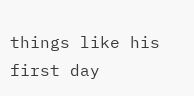things like his first day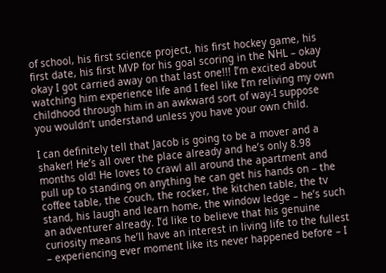of school, his first science project, his first hockey game, his first date, his first MVP for his goal scoring in the NHL – okay okay I got carried away on that last one!!! I’m excited about watching him experience life and I feel like I’m reliving my own childhood through him in an awkward sort of way-I suppose you wouldn’t understand unless you have your own child.

I can definitely tell that Jacob is going to be a mover and a shaker! He’s all over the place already and he’s only 8.98 months old! He loves to crawl all around the apartment and pull up to standing on anything he can get his hands on – the coffee table, the couch, the rocker, the kitchen table, the tv stand, his laugh and learn home, the window ledge – he’s such an adventurer already. I’d like to believe that his genuine curiosity means he’ll have an interest in living life to the fullest – experiencing ever moment like its never happened before – I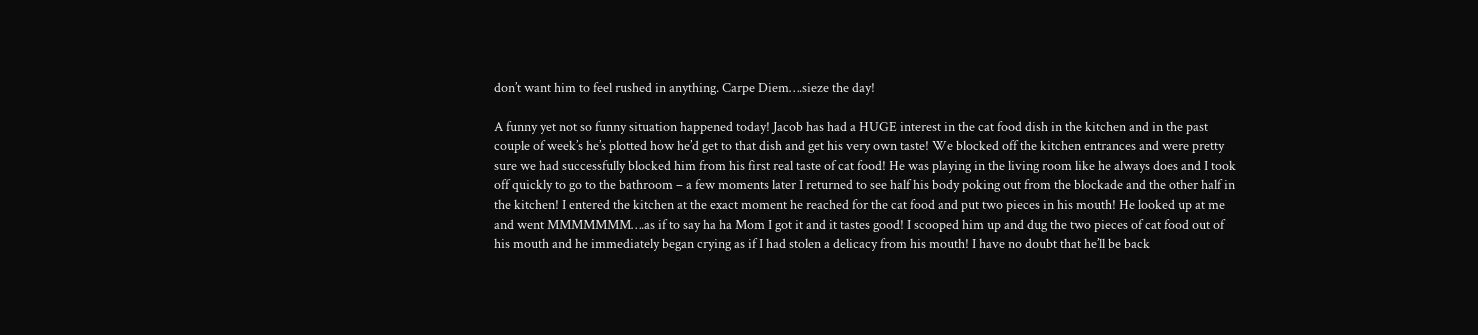don’t want him to feel rushed in anything. Carpe Diem….sieze the day!

A funny yet not so funny situation happened today! Jacob has had a HUGE interest in the cat food dish in the kitchen and in the past couple of week’s he’s plotted how he’d get to that dish and get his very own taste! We blocked off the kitchen entrances and were pretty sure we had successfully blocked him from his first real taste of cat food! He was playing in the living room like he always does and I took off quickly to go to the bathroom – a few moments later I returned to see half his body poking out from the blockade and the other half in the kitchen! I entered the kitchen at the exact moment he reached for the cat food and put two pieces in his mouth! He looked up at me and went MMMMMMM….as if to say ha ha Mom I got it and it tastes good! I scooped him up and dug the two pieces of cat food out of his mouth and he immediately began crying as if I had stolen a delicacy from his mouth! I have no doubt that he’ll be back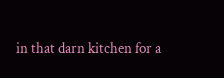in that darn kitchen for a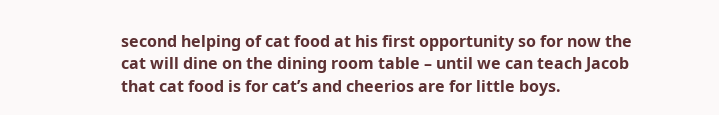second helping of cat food at his first opportunity so for now the cat will dine on the dining room table – until we can teach Jacob that cat food is for cat’s and cheerios are for little boys.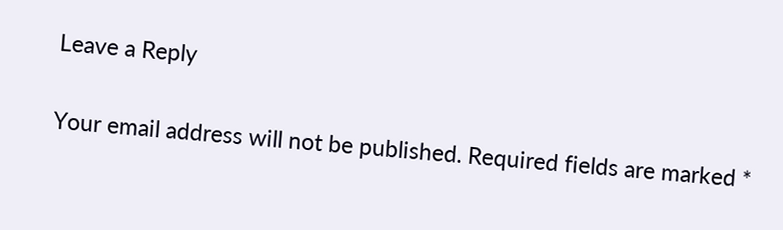Leave a Reply

Your email address will not be published. Required fields are marked *